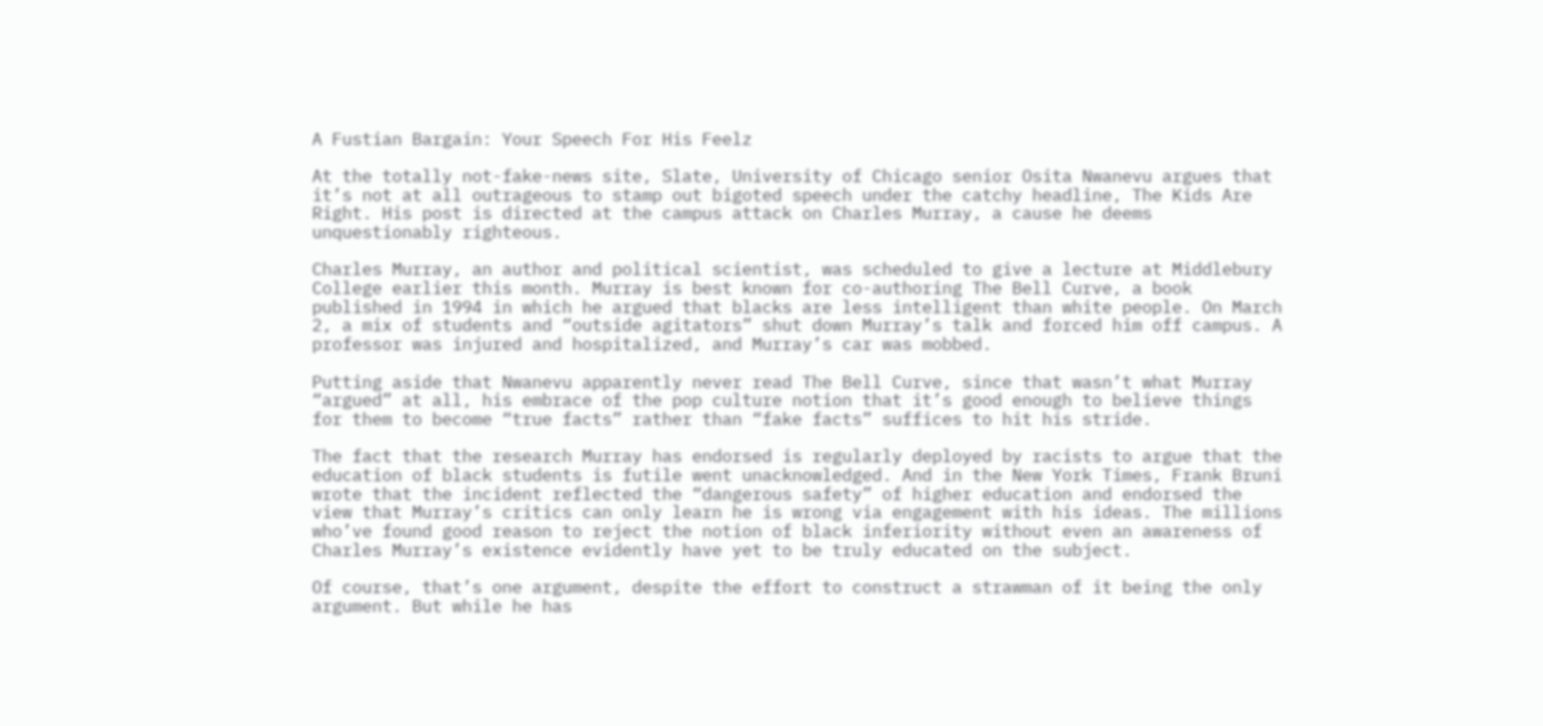A Fustian Bargain: Your Speech For His Feelz

At the totally not-fake-news site, Slate, University of Chicago senior Osita Nwanevu argues that it’s not at all outrageous to stamp out bigoted speech under the catchy headline, The Kids Are Right. His post is directed at the campus attack on Charles Murray, a cause he deems unquestionably righteous.

Charles Murray, an author and political scientist, was scheduled to give a lecture at Middlebury College earlier this month. Murray is best known for co-authoring The Bell Curve, a book published in 1994 in which he argued that blacks are less intelligent than white people. On March 2, a mix of students and “outside agitators” shut down Murray’s talk and forced him off campus. A professor was injured and hospitalized, and Murray’s car was mobbed.

Putting aside that Nwanevu apparently never read The Bell Curve, since that wasn’t what Murray “argued” at all, his embrace of the pop culture notion that it’s good enough to believe things for them to become “true facts” rather than “fake facts” suffices to hit his stride.

The fact that the research Murray has endorsed is regularly deployed by racists to argue that the education of black students is futile went unacknowledged. And in the New York Times, Frank Bruni wrote that the incident reflected the “dangerous safety” of higher education and endorsed the view that Murray’s critics can only learn he is wrong via engagement with his ideas. The millions who’ve found good reason to reject the notion of black inferiority without even an awareness of Charles Murray’s existence evidently have yet to be truly educated on the subject.

Of course, that’s one argument, despite the effort to construct a strawman of it being the only argument. But while he has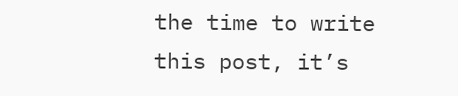the time to write this post, it’s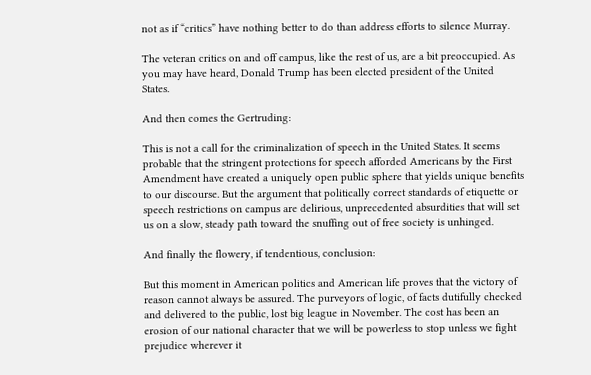not as if “critics” have nothing better to do than address efforts to silence Murray.

The veteran critics on and off campus, like the rest of us, are a bit preoccupied. As you may have heard, Donald Trump has been elected president of the United States.

And then comes the Gertruding:

This is not a call for the criminalization of speech in the United States. It seems probable that the stringent protections for speech afforded Americans by the First Amendment have created a uniquely open public sphere that yields unique benefits to our discourse. But the argument that politically correct standards of etiquette or speech restrictions on campus are delirious, unprecedented absurdities that will set us on a slow, steady path toward the snuffing out of free society is unhinged.

And finally the flowery, if tendentious, conclusion:

But this moment in American politics and American life proves that the victory of reason cannot always be assured. The purveyors of logic, of facts dutifully checked and delivered to the public, lost big league in November. The cost has been an erosion of our national character that we will be powerless to stop unless we fight prejudice wherever it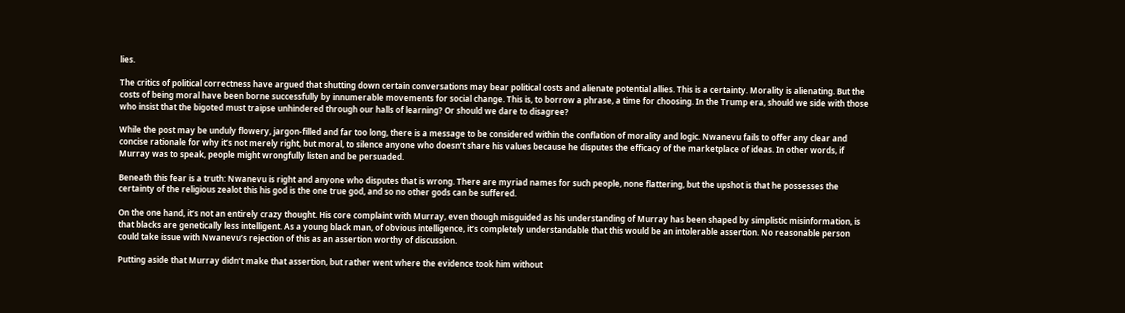lies.

The critics of political correctness have argued that shutting down certain conversations may bear political costs and alienate potential allies. This is a certainty. Morality is alienating. But the costs of being moral have been borne successfully by innumerable movements for social change. This is, to borrow a phrase, a time for choosing. In the Trump era, should we side with those who insist that the bigoted must traipse unhindered through our halls of learning? Or should we dare to disagree?

While the post may be unduly flowery, jargon-filled and far too long, there is a message to be considered within the conflation of morality and logic. Nwanevu fails to offer any clear and concise rationale for why it’s not merely right, but moral, to silence anyone who doesn’t share his values because he disputes the efficacy of the marketplace of ideas. In other words, if Murray was to speak, people might wrongfully listen and be persuaded.

Beneath this fear is a truth: Nwanevu is right and anyone who disputes that is wrong. There are myriad names for such people, none flattering, but the upshot is that he possesses the certainty of the religious zealot this his god is the one true god, and so no other gods can be suffered.

On the one hand, it’s not an entirely crazy thought. His core complaint with Murray, even though misguided as his understanding of Murray has been shaped by simplistic misinformation, is that blacks are genetically less intelligent. As a young black man, of obvious intelligence, it’s completely understandable that this would be an intolerable assertion. No reasonable person could take issue with Nwanevu’s rejection of this as an assertion worthy of discussion.

Putting aside that Murray didn’t make that assertion, but rather went where the evidence took him without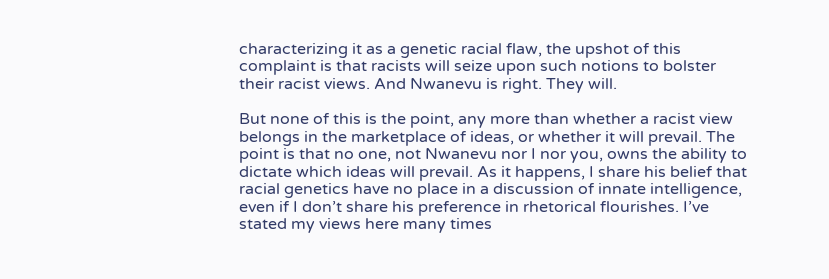characterizing it as a genetic racial flaw, the upshot of this complaint is that racists will seize upon such notions to bolster their racist views. And Nwanevu is right. They will.

But none of this is the point, any more than whether a racist view belongs in the marketplace of ideas, or whether it will prevail. The point is that no one, not Nwanevu nor I nor you, owns the ability to dictate which ideas will prevail. As it happens, I share his belief that racial genetics have no place in a discussion of innate intelligence, even if I don’t share his preference in rhetorical flourishes. I’ve stated my views here many times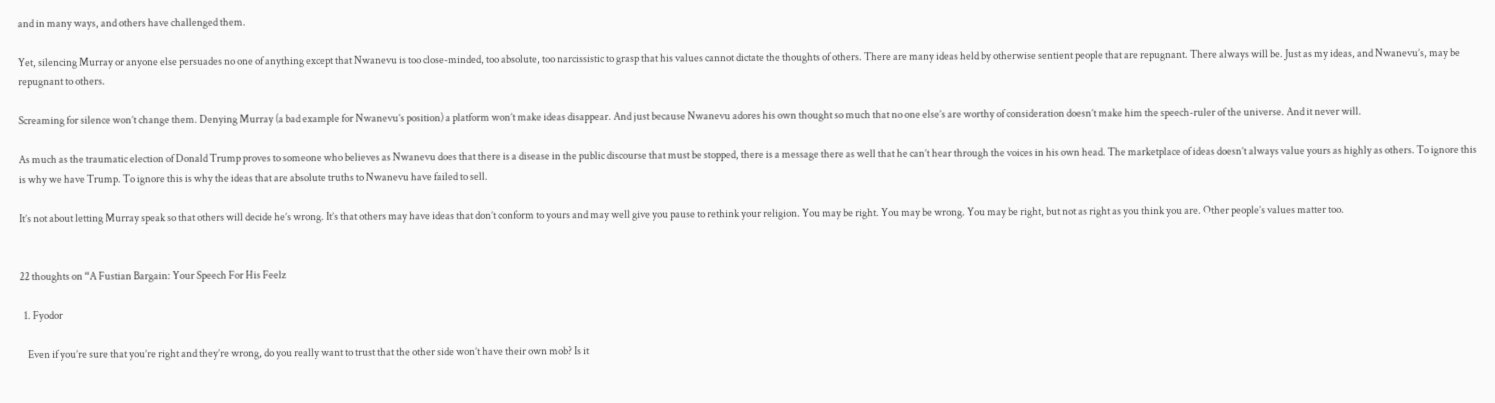and in many ways, and others have challenged them.

Yet, silencing Murray or anyone else persuades no one of anything except that Nwanevu is too close-minded, too absolute, too narcissistic to grasp that his values cannot dictate the thoughts of others. There are many ideas held by otherwise sentient people that are repugnant. There always will be. Just as my ideas, and Nwanevu’s, may be repugnant to others.

Screaming for silence won’t change them. Denying Murray (a bad example for Nwanevu’s position) a platform won’t make ideas disappear. And just because Nwanevu adores his own thought so much that no one else’s are worthy of consideration doesn’t make him the speech-ruler of the universe. And it never will.

As much as the traumatic election of Donald Trump proves to someone who believes as Nwanevu does that there is a disease in the public discourse that must be stopped, there is a message there as well that he can’t hear through the voices in his own head. The marketplace of ideas doesn’t always value yours as highly as others. To ignore this is why we have Trump. To ignore this is why the ideas that are absolute truths to Nwanevu have failed to sell.

It’s not about letting Murray speak so that others will decide he’s wrong. It’s that others may have ideas that don’t conform to yours and may well give you pause to rethink your religion. You may be right. You may be wrong. You may be right, but not as right as you think you are. Other people’s values matter too.


22 thoughts on “A Fustian Bargain: Your Speech For His Feelz

  1. Fyodor

    Even if you’re sure that you’re right and they’re wrong, do you really want to trust that the other side won’t have their own mob? Is it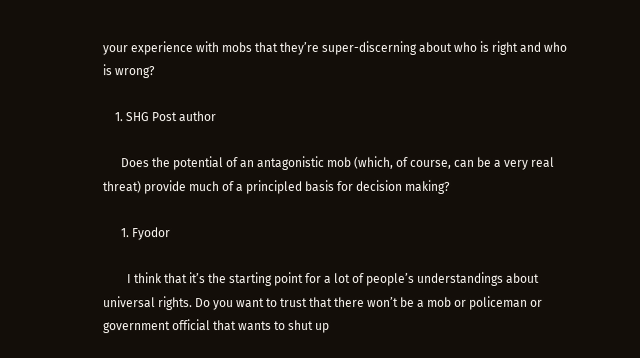your experience with mobs that they’re super-discerning about who is right and who is wrong?

    1. SHG Post author

      Does the potential of an antagonistic mob (which, of course, can be a very real threat) provide much of a principled basis for decision making?

      1. Fyodor

        I think that it’s the starting point for a lot of people’s understandings about universal rights. Do you want to trust that there won’t be a mob or policeman or government official that wants to shut up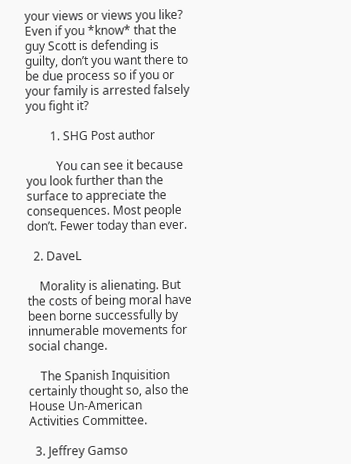your views or views you like? Even if you *know* that the guy Scott is defending is guilty, don’t you want there to be due process so if you or your family is arrested falsely you fight it?

        1. SHG Post author

          You can see it because you look further than the surface to appreciate the consequences. Most people don’t. Fewer today than ever.

  2. DaveL

    Morality is alienating. But the costs of being moral have been borne successfully by innumerable movements for social change.

    The Spanish Inquisition certainly thought so, also the House Un-American Activities Committee.

  3. Jeffrey Gamso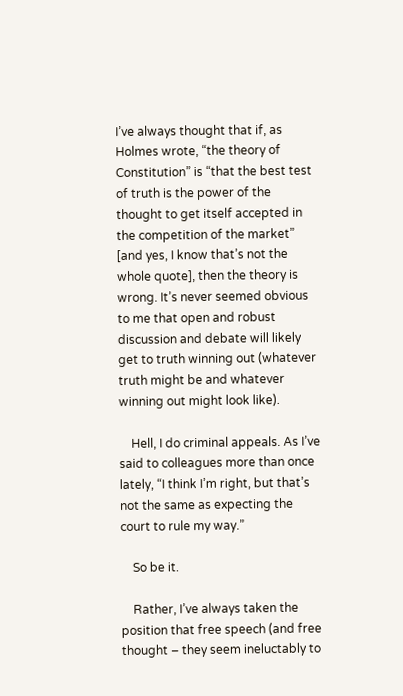I’ve always thought that if, as Holmes wrote, “the theory of Constitution” is “that the best test of truth is the power of the thought to get itself accepted in the competition of the market” [and yes, I know that’s not the whole quote], then the theory is wrong. It’s never seemed obvious to me that open and robust discussion and debate will likely get to truth winning out (whatever truth might be and whatever winning out might look like).

    Hell, I do criminal appeals. As I’ve said to colleagues more than once lately, “I think I’m right, but that’s not the same as expecting the court to rule my way.”

    So be it.

    Rather, I’ve always taken the position that free speech (and free thought – they seem ineluctably to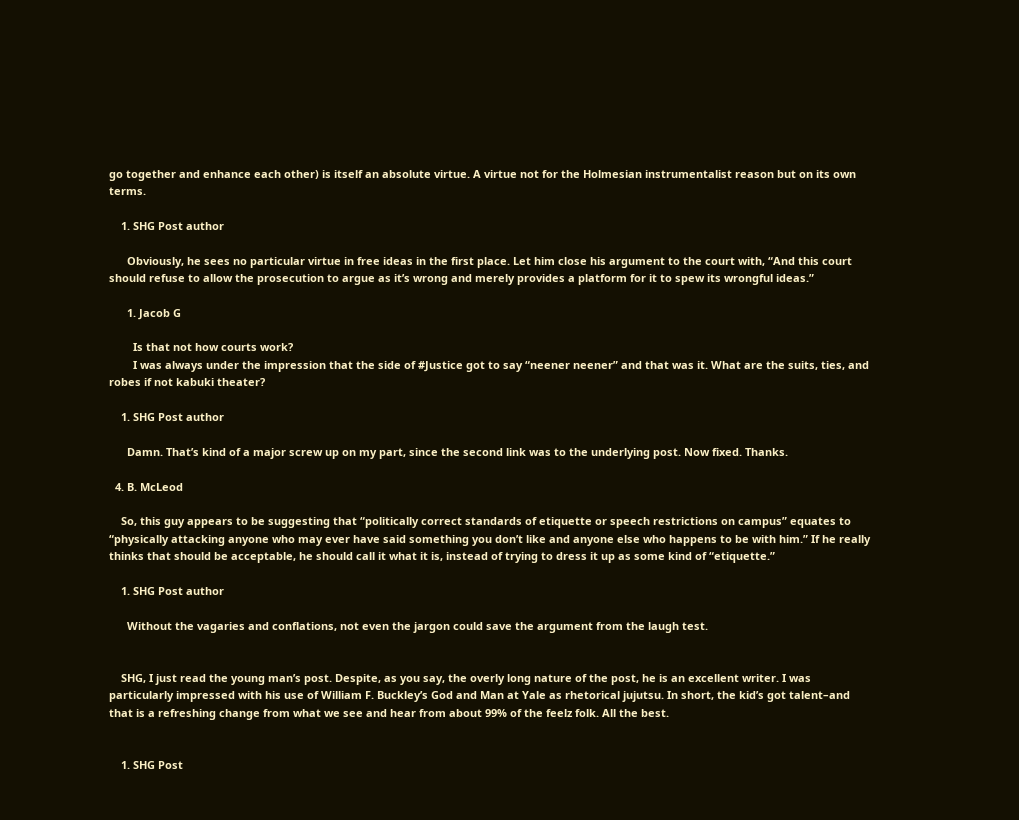go together and enhance each other) is itself an absolute virtue. A virtue not for the Holmesian instrumentalist reason but on its own terms.

    1. SHG Post author

      Obviously, he sees no particular virtue in free ideas in the first place. Let him close his argument to the court with, “And this court should refuse to allow the prosecution to argue as it’s wrong and merely provides a platform for it to spew its wrongful ideas.”

      1. Jacob G

        Is that not how courts work?
        I was always under the impression that the side of #Justice got to say “neener neener” and that was it. What are the suits, ties, and robes if not kabuki theater?

    1. SHG Post author

      Damn. That’s kind of a major screw up on my part, since the second link was to the underlying post. Now fixed. Thanks.

  4. B. McLeod

    So, this guy appears to be suggesting that “politically correct standards of etiquette or speech restrictions on campus” equates to “physically attacking anyone who may ever have said something you don’t like and anyone else who happens to be with him.” If he really thinks that should be acceptable, he should call it what it is, instead of trying to dress it up as some kind of “etiquette.”

    1. SHG Post author

      Without the vagaries and conflations, not even the jargon could save the argument from the laugh test.


    SHG, I just read the young man’s post. Despite, as you say, the overly long nature of the post, he is an excellent writer. I was particularly impressed with his use of William F. Buckley’s God and Man at Yale as rhetorical jujutsu. In short, the kid’s got talent–and that is a refreshing change from what we see and hear from about 99% of the feelz folk. All the best.


    1. SHG Post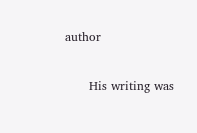author

      His writing was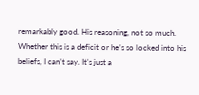remarkably good. His reasoning, not so much. Whether this is a deficit or he’s so locked into his beliefs, I can’t say. It’s just a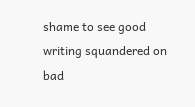shame to see good writing squandered on bad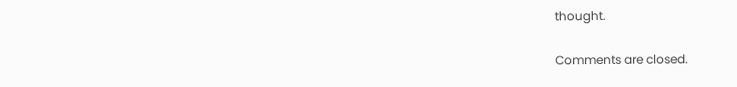thought.

Comments are closed.